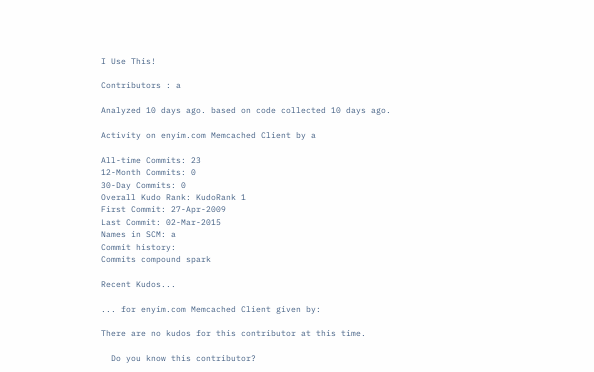I Use This!

Contributors : a

Analyzed 10 days ago. based on code collected 10 days ago.

Activity on enyim.com Memcached Client by a

All-time Commits: 23
12-Month Commits: 0
30-Day Commits: 0
Overall Kudo Rank: KudoRank 1
First Commit: 27-Apr-2009
Last Commit: 02-Mar-2015
Names in SCM: a
Commit history:
Commits compound spark

Recent Kudos...

... for enyim.com Memcached Client given by:

There are no kudos for this contributor at this time.

  Do you know this contributor?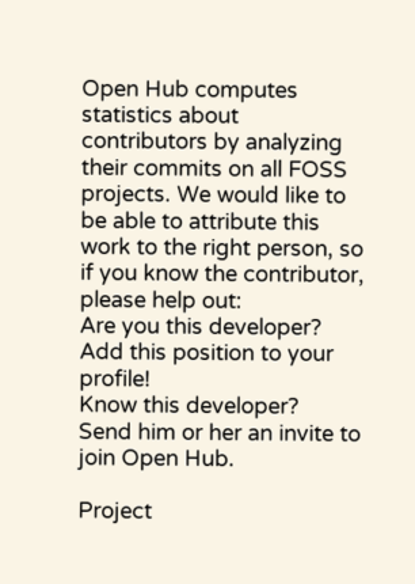Open Hub computes statistics about contributors by analyzing their commits on all FOSS projects. We would like to be able to attribute this work to the right person, so if you know the contributor, please help out:
Are you this developer?
Add this position to your profile!
Know this developer?
Send him or her an invite to join Open Hub.

Project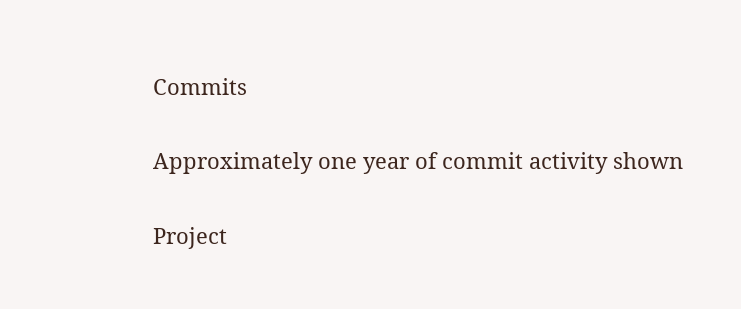Commits

Approximately one year of commit activity shown

Project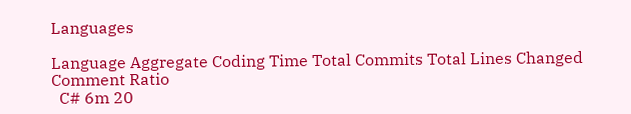Languages

Language Aggregate Coding Time Total Commits Total Lines Changed Comment Ratio
  C# 6m 20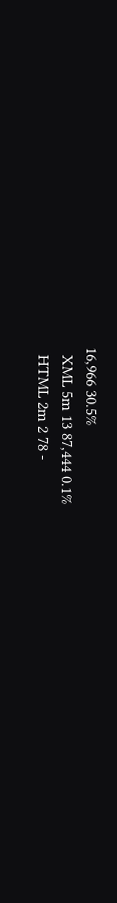16,966 30.5%
  XML 5m 13 87,444 0.1%
  HTML 2m 2 78 -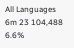All Languages 6m 23 104,488 6.6%